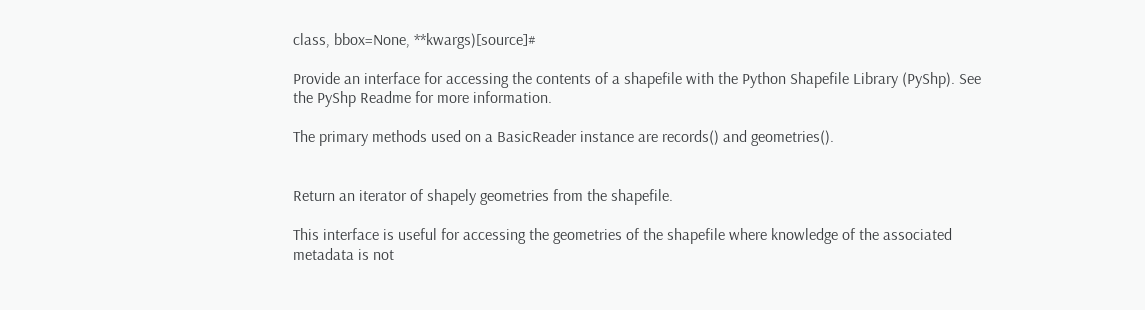class, bbox=None, **kwargs)[source]#

Provide an interface for accessing the contents of a shapefile with the Python Shapefile Library (PyShp). See the PyShp Readme for more information.

The primary methods used on a BasicReader instance are records() and geometries().


Return an iterator of shapely geometries from the shapefile.

This interface is useful for accessing the geometries of the shapefile where knowledge of the associated metadata is not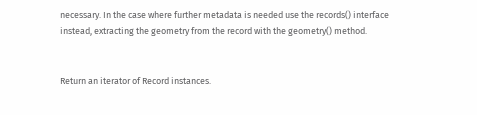necessary. In the case where further metadata is needed use the records() interface instead, extracting the geometry from the record with the geometry() method.


Return an iterator of Record instances.